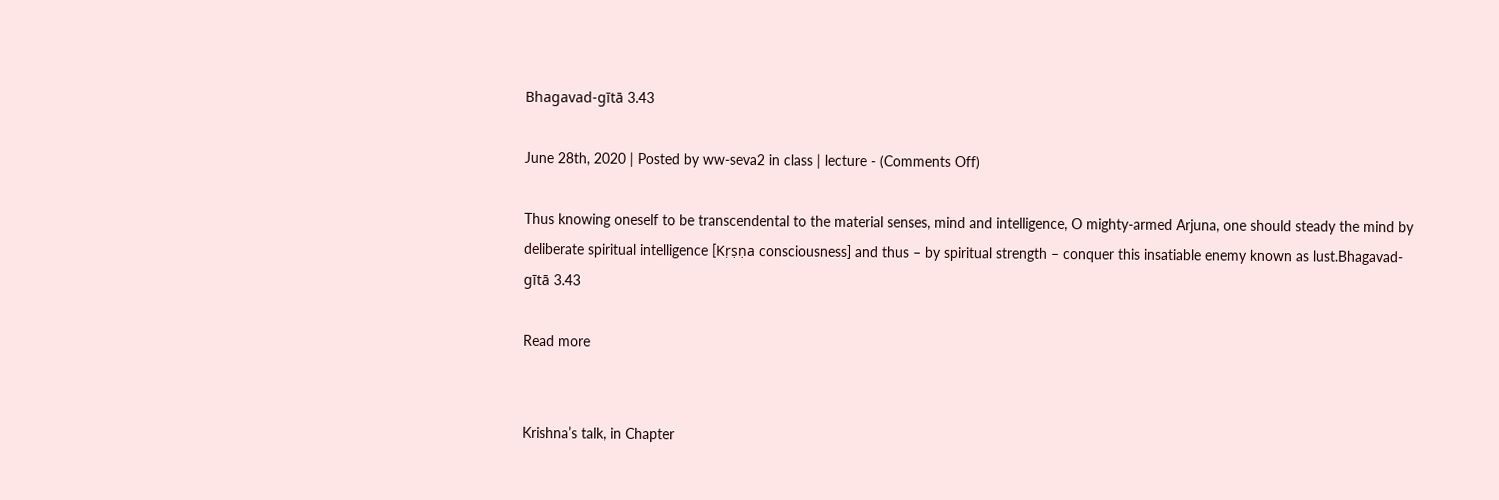Bhagavad-gītā 3.43

June 28th, 2020 | Posted by ww-seva2 in class | lecture - (Comments Off)

Thus knowing oneself to be transcendental to the material senses, mind and intelligence, O mighty-armed Arjuna, one should steady the mind by deliberate spiritual intelligence [Kṛṣṇa consciousness] and thus – by spiritual strength – conquer this insatiable enemy known as lust.Bhagavad-gītā 3.43

Read more


Krishna’s talk, in Chapter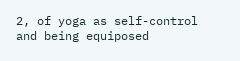2, of yoga as self-control and being equiposed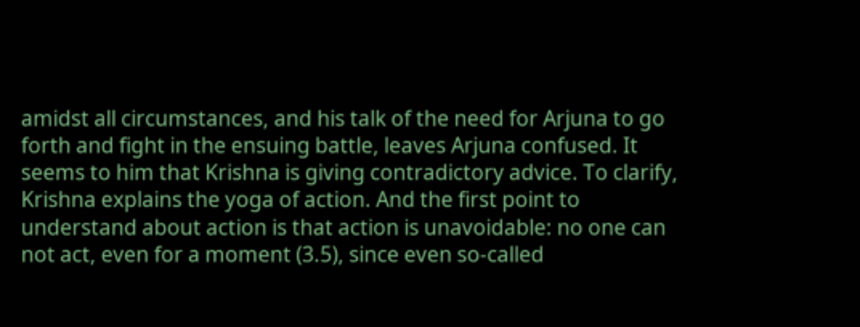amidst all circumstances, and his talk of the need for Arjuna to go forth and fight in the ensuing battle, leaves Arjuna confused. It seems to him that Krishna is giving contradictory advice. To clarify, Krishna explains the yoga of action. And the first point to understand about action is that action is unavoidable: no one can not act, even for a moment (3.5), since even so-called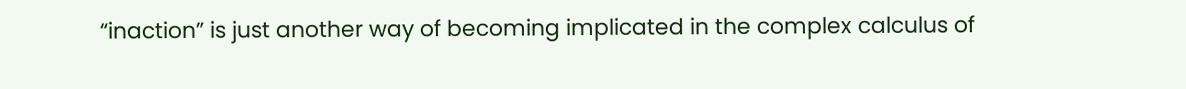“inaction” is just another way of becoming implicated in the complex calculus of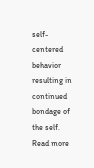self-centered behavior resulting in continued bondage of the self.
Read more